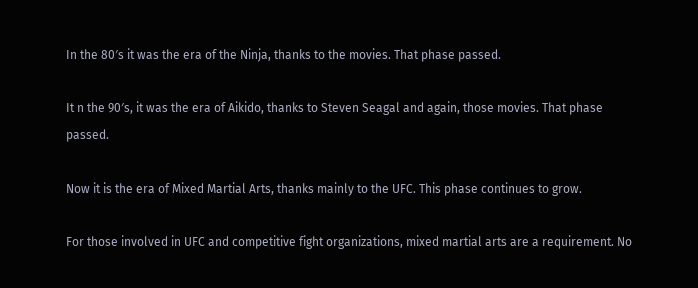In the 80′s it was the era of the Ninja, thanks to the movies. That phase passed.

It n the 90′s, it was the era of Aikido, thanks to Steven Seagal and again, those movies. That phase passed.

Now it is the era of Mixed Martial Arts, thanks mainly to the UFC. This phase continues to grow.

For those involved in UFC and competitive fight organizations, mixed martial arts are a requirement. No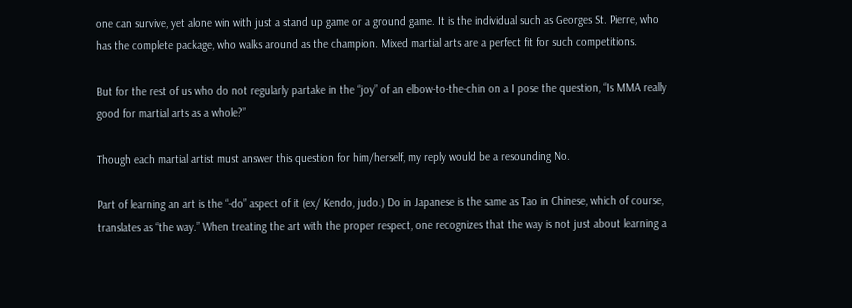one can survive, yet alone win with just a stand up game or a ground game. It is the individual such as Georges St. Pierre, who has the complete package, who walks around as the champion. Mixed martial arts are a perfect fit for such competitions.

But for the rest of us who do not regularly partake in the “joy” of an elbow-to-the-chin on a I pose the question, “Is MMA really good for martial arts as a whole?”

Though each martial artist must answer this question for him/herself, my reply would be a resounding No.

Part of learning an art is the “-do” aspect of it (ex/ Kendo, judo.) Do in Japanese is the same as Tao in Chinese, which of course, translates as “the way.” When treating the art with the proper respect, one recognizes that the way is not just about learning a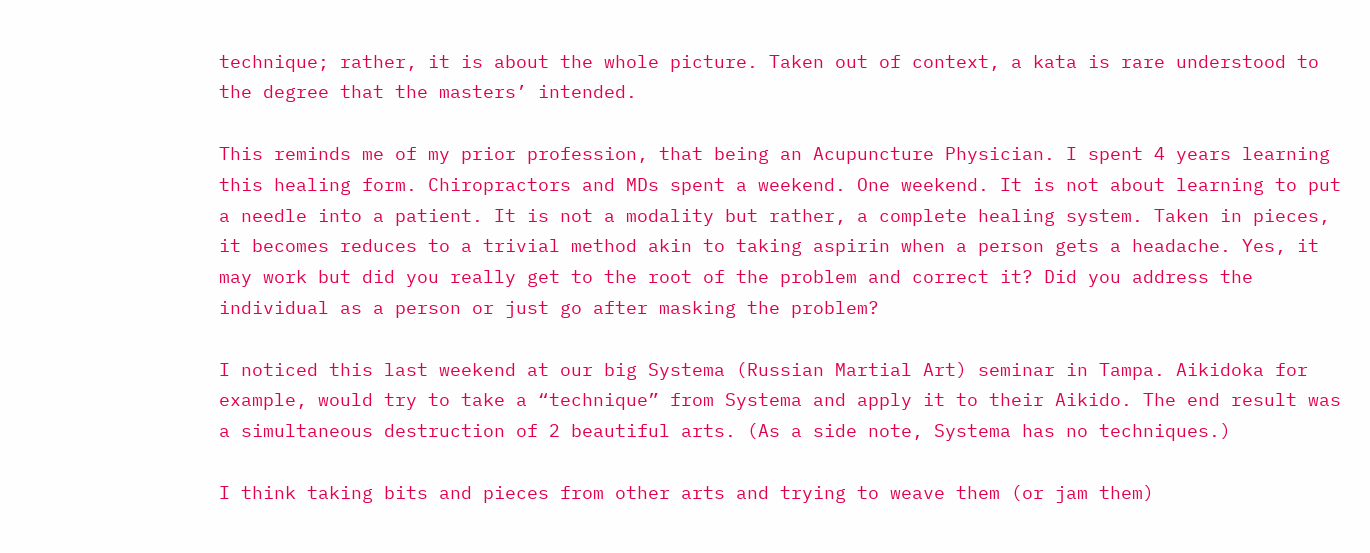technique; rather, it is about the whole picture. Taken out of context, a kata is rare understood to the degree that the masters’ intended.

This reminds me of my prior profession, that being an Acupuncture Physician. I spent 4 years learning this healing form. Chiropractors and MDs spent a weekend. One weekend. It is not about learning to put a needle into a patient. It is not a modality but rather, a complete healing system. Taken in pieces, it becomes reduces to a trivial method akin to taking aspirin when a person gets a headache. Yes, it may work but did you really get to the root of the problem and correct it? Did you address the individual as a person or just go after masking the problem?

I noticed this last weekend at our big Systema (Russian Martial Art) seminar in Tampa. Aikidoka for example, would try to take a “technique” from Systema and apply it to their Aikido. The end result was a simultaneous destruction of 2 beautiful arts. (As a side note, Systema has no techniques.)

I think taking bits and pieces from other arts and trying to weave them (or jam them)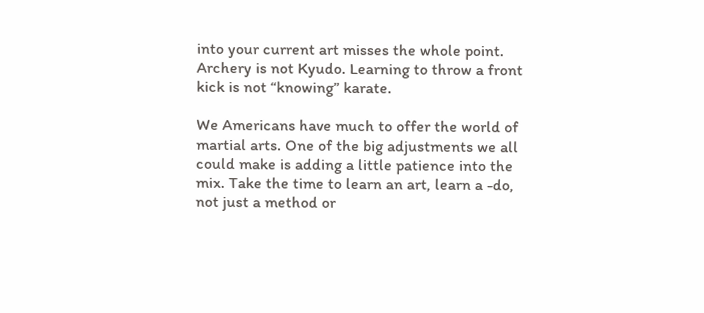into your current art misses the whole point. Archery is not Kyudo. Learning to throw a front kick is not “knowing” karate.

We Americans have much to offer the world of martial arts. One of the big adjustments we all could make is adding a little patience into the mix. Take the time to learn an art, learn a -do, not just a method or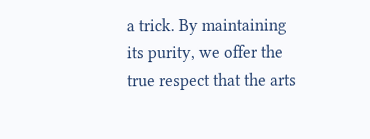a trick. By maintaining its purity, we offer the true respect that the arts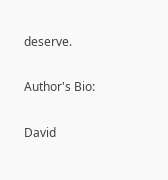deserve.

Author's Bio:

David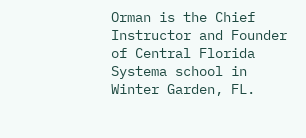Orman is the Chief Instructor and Founder of Central Florida Systema school in Winter Garden, FL.